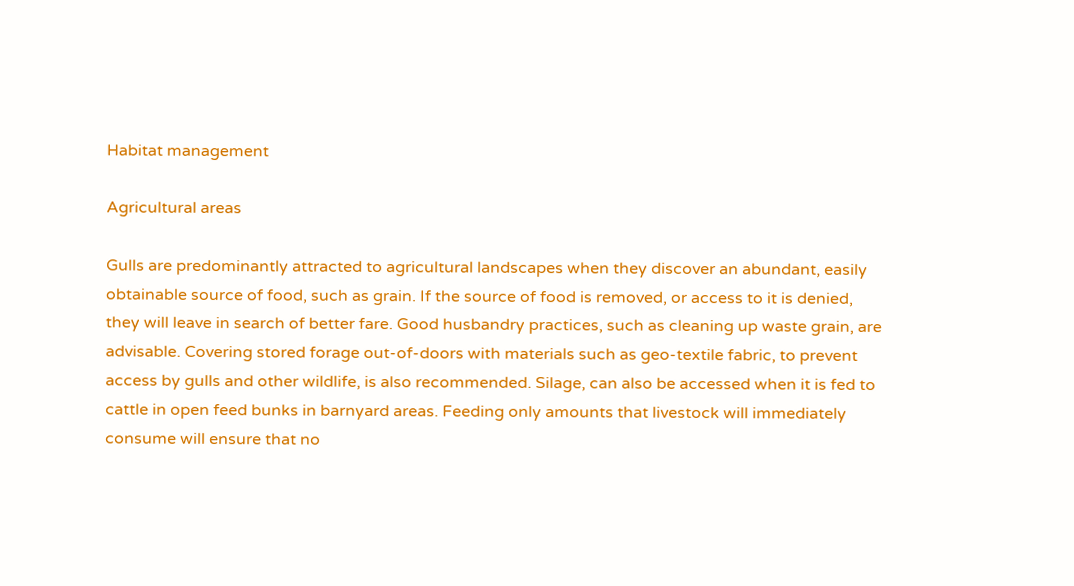Habitat management

Agricultural areas

Gulls are predominantly attracted to agricultural landscapes when they discover an abundant, easily obtainable source of food, such as grain. If the source of food is removed, or access to it is denied, they will leave in search of better fare. Good husbandry practices, such as cleaning up waste grain, are advisable. Covering stored forage out-of-doors with materials such as geo-textile fabric, to prevent access by gulls and other wildlife, is also recommended. Silage, can also be accessed when it is fed to cattle in open feed bunks in barnyard areas. Feeding only amounts that livestock will immediately consume will ensure that no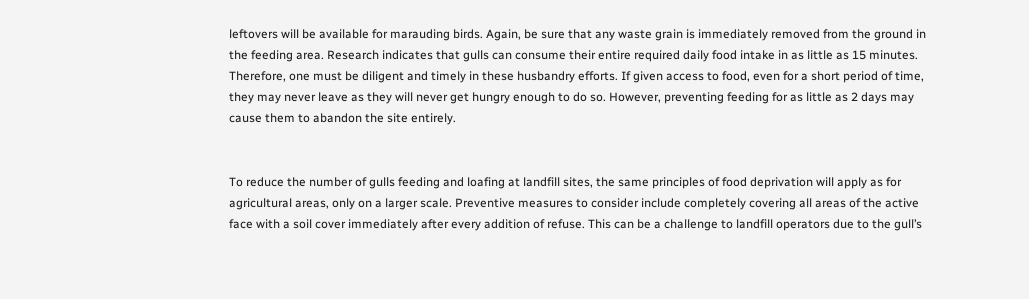leftovers will be available for marauding birds. Again, be sure that any waste grain is immediately removed from the ground in the feeding area. Research indicates that gulls can consume their entire required daily food intake in as little as 15 minutes. Therefore, one must be diligent and timely in these husbandry efforts. If given access to food, even for a short period of time, they may never leave as they will never get hungry enough to do so. However, preventing feeding for as little as 2 days may cause them to abandon the site entirely.


To reduce the number of gulls feeding and loafing at landfill sites, the same principles of food deprivation will apply as for agricultural areas, only on a larger scale. Preventive measures to consider include completely covering all areas of the active face with a soil cover immediately after every addition of refuse. This can be a challenge to landfill operators due to the gull’s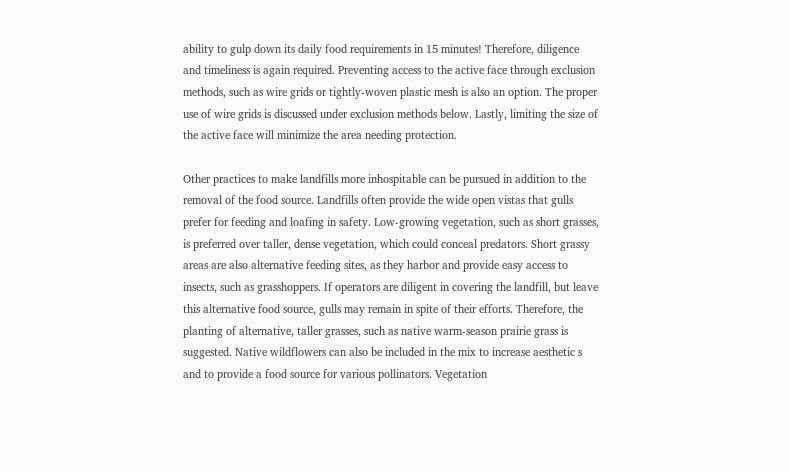ability to gulp down its daily food requirements in 15 minutes! Therefore, diligence and timeliness is again required. Preventing access to the active face through exclusion methods, such as wire grids or tightly-woven plastic mesh is also an option. The proper use of wire grids is discussed under exclusion methods below. Lastly, limiting the size of the active face will minimize the area needing protection.

Other practices to make landfills more inhospitable can be pursued in addition to the removal of the food source. Landfills often provide the wide open vistas that gulls prefer for feeding and loafing in safety. Low-growing vegetation, such as short grasses, is preferred over taller, dense vegetation, which could conceal predators. Short grassy areas are also alternative feeding sites, as they harbor and provide easy access to insects, such as grasshoppers. If operators are diligent in covering the landfill, but leave this alternative food source, gulls may remain in spite of their efforts. Therefore, the planting of alternative, taller grasses, such as native warm-season prairie grass is suggested. Native wildflowers can also be included in the mix to increase aesthetic s and to provide a food source for various pollinators. Vegetation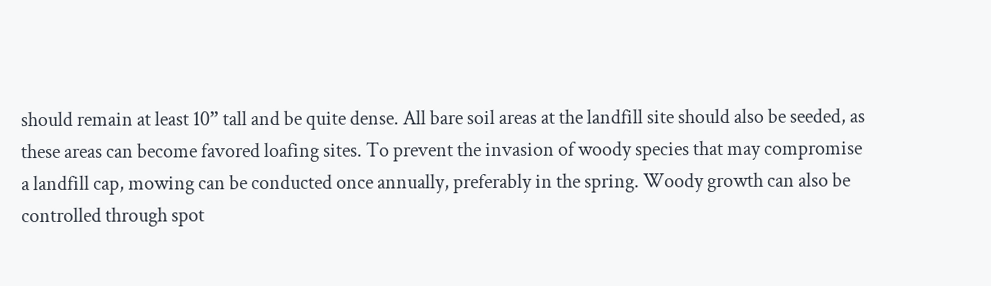should remain at least 10” tall and be quite dense. All bare soil areas at the landfill site should also be seeded, as these areas can become favored loafing sites. To prevent the invasion of woody species that may compromise a landfill cap, mowing can be conducted once annually, preferably in the spring. Woody growth can also be controlled through spot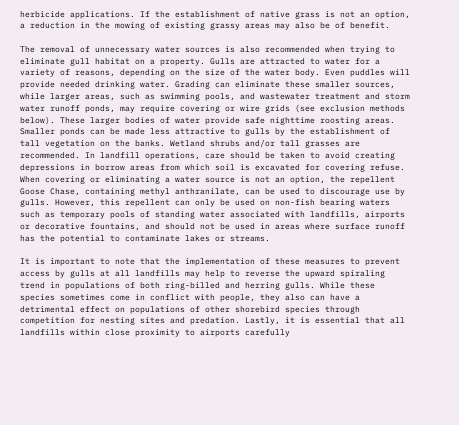herbicide applications. If the establishment of native grass is not an option, a reduction in the mowing of existing grassy areas may also be of benefit.

The removal of unnecessary water sources is also recommended when trying to eliminate gull habitat on a property. Gulls are attracted to water for a variety of reasons, depending on the size of the water body. Even puddles will provide needed drinking water. Grading can eliminate these smaller sources, while larger areas, such as swimming pools, and wastewater treatment and storm water runoff ponds, may require covering or wire grids (see exclusion methods below). These larger bodies of water provide safe nighttime roosting areas. Smaller ponds can be made less attractive to gulls by the establishment of tall vegetation on the banks. Wetland shrubs and/or tall grasses are recommended. In landfill operations, care should be taken to avoid creating depressions in borrow areas from which soil is excavated for covering refuse. When covering or eliminating a water source is not an option, the repellent Goose Chase, containing methyl anthranilate, can be used to discourage use by gulls. However, this repellent can only be used on non-fish bearing waters such as temporary pools of standing water associated with landfills, airports or decorative fountains, and should not be used in areas where surface runoff has the potential to contaminate lakes or streams.

It is important to note that the implementation of these measures to prevent access by gulls at all landfills may help to reverse the upward spiraling trend in populations of both ring-billed and herring gulls. While these species sometimes come in conflict with people, they also can have a detrimental effect on populations of other shorebird species through competition for nesting sites and predation. Lastly, it is essential that all landfills within close proximity to airports carefully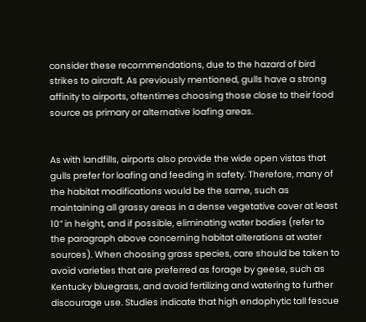consider these recommendations, due to the hazard of bird strikes to aircraft. As previously mentioned, gulls have a strong affinity to airports, oftentimes choosing those close to their food source as primary or alternative loafing areas.


As with landfills, airports also provide the wide open vistas that gulls prefer for loafing and feeding in safety. Therefore, many of the habitat modifications would be the same, such as maintaining all grassy areas in a dense vegetative cover at least 10” in height, and if possible, eliminating water bodies (refer to the paragraph above concerning habitat alterations at water sources). When choosing grass species, care should be taken to avoid varieties that are preferred as forage by geese, such as Kentucky bluegrass, and avoid fertilizing and watering to further discourage use. Studies indicate that high endophytic tall fescue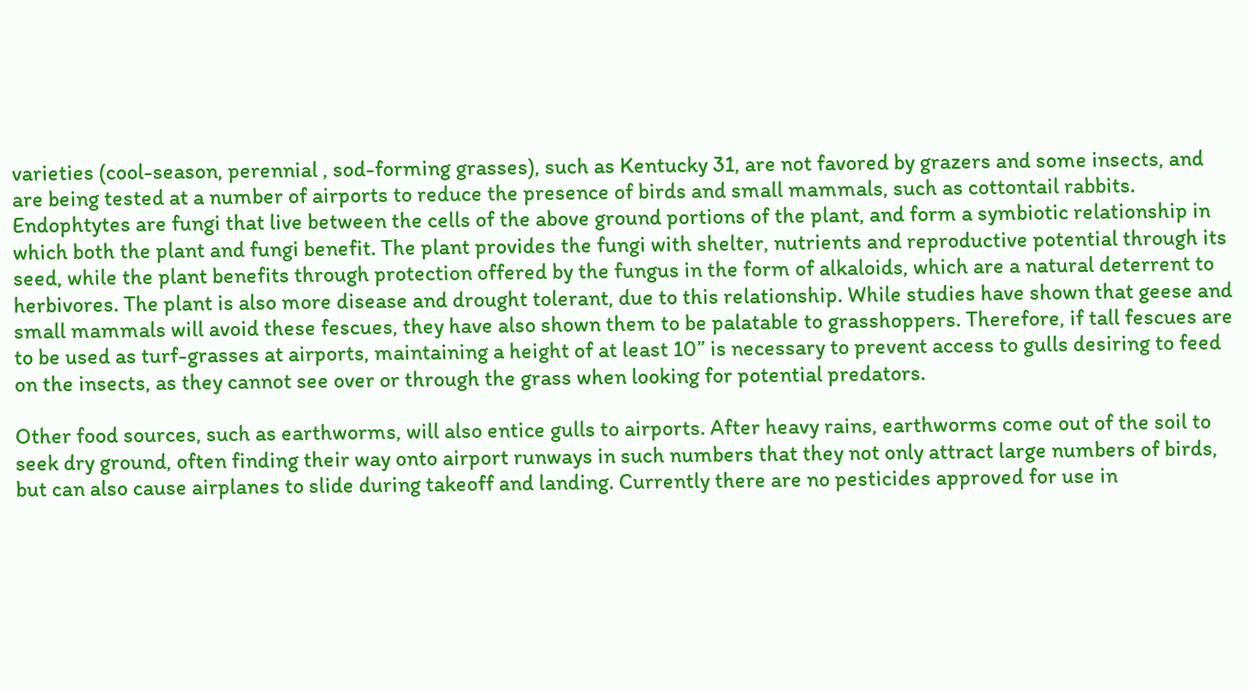varieties (cool-season, perennial , sod-forming grasses), such as Kentucky 31, are not favored by grazers and some insects, and are being tested at a number of airports to reduce the presence of birds and small mammals, such as cottontail rabbits. Endophtytes are fungi that live between the cells of the above ground portions of the plant, and form a symbiotic relationship in which both the plant and fungi benefit. The plant provides the fungi with shelter, nutrients and reproductive potential through its seed, while the plant benefits through protection offered by the fungus in the form of alkaloids, which are a natural deterrent to herbivores. The plant is also more disease and drought tolerant, due to this relationship. While studies have shown that geese and small mammals will avoid these fescues, they have also shown them to be palatable to grasshoppers. Therefore, if tall fescues are to be used as turf-grasses at airports, maintaining a height of at least 10” is necessary to prevent access to gulls desiring to feed on the insects, as they cannot see over or through the grass when looking for potential predators.

Other food sources, such as earthworms, will also entice gulls to airports. After heavy rains, earthworms come out of the soil to seek dry ground, often finding their way onto airport runways in such numbers that they not only attract large numbers of birds, but can also cause airplanes to slide during takeoff and landing. Currently there are no pesticides approved for use in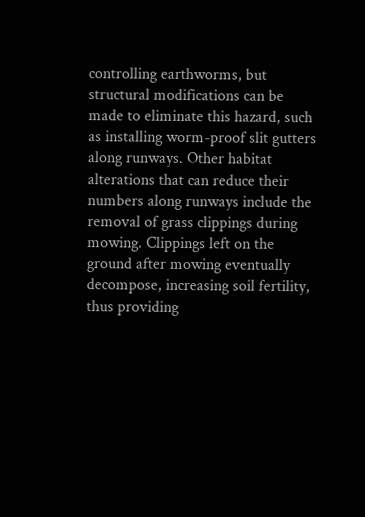controlling earthworms, but structural modifications can be made to eliminate this hazard, such as installing worm-proof slit gutters along runways. Other habitat alterations that can reduce their numbers along runways include the removal of grass clippings during mowing. Clippings left on the ground after mowing eventually decompose, increasing soil fertility, thus providing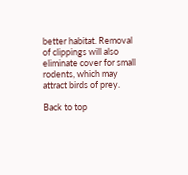better habitat. Removal of clippings will also eliminate cover for small rodents, which may attract birds of prey.

Back to top